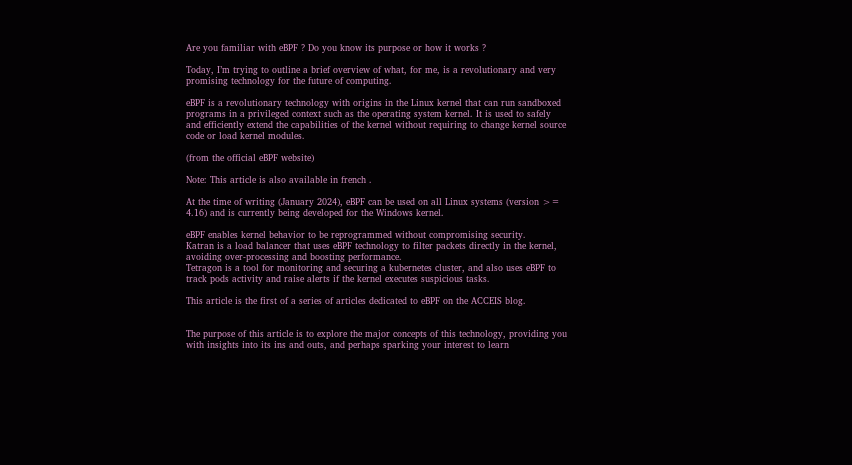Are you familiar with eBPF ? Do you know its purpose or how it works ?

Today, I’m trying to outline a brief overview of what, for me, is a revolutionary and very promising technology for the future of computing.

eBPF is a revolutionary technology with origins in the Linux kernel that can run sandboxed programs in a privileged context such as the operating system kernel. It is used to safely and efficiently extend the capabilities of the kernel without requiring to change kernel source code or load kernel modules.

(from the official eBPF website)

Note: This article is also available in french .

At the time of writing (January 2024), eBPF can be used on all Linux systems (version >= 4.16) and is currently being developed for the Windows kernel.

eBPF enables kernel behavior to be reprogrammed without compromising security.
Katran is a load balancer that uses eBPF technology to filter packets directly in the kernel, avoiding over-processing and boosting performance.
Tetragon is a tool for monitoring and securing a kubernetes cluster, and also uses eBPF to track pods activity and raise alerts if the kernel executes suspicious tasks.

This article is the first of a series of articles dedicated to eBPF on the ACCEIS blog.


The purpose of this article is to explore the major concepts of this technology, providing you with insights into its ins and outs, and perhaps sparking your interest to learn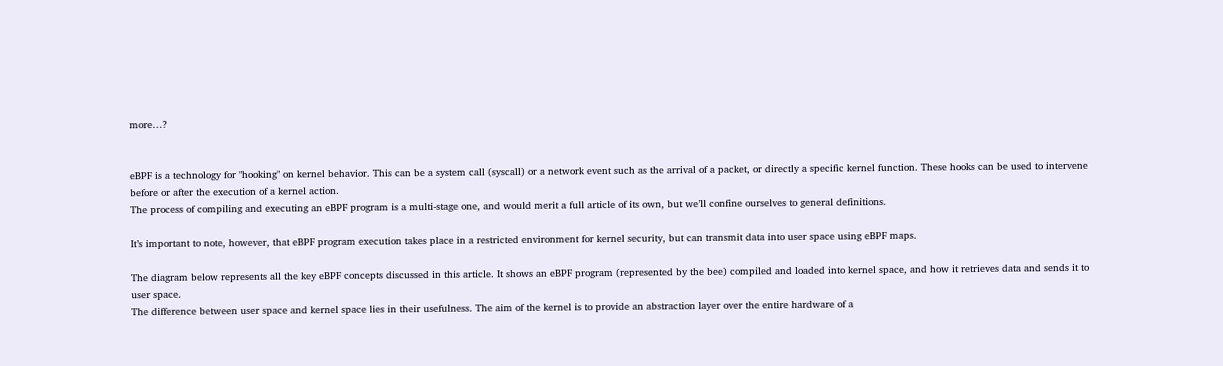more…?


eBPF is a technology for "hooking" on kernel behavior. This can be a system call (syscall) or a network event such as the arrival of a packet, or directly a specific kernel function. These hooks can be used to intervene before or after the execution of a kernel action.
The process of compiling and executing an eBPF program is a multi-stage one, and would merit a full article of its own, but we’ll confine ourselves to general definitions.

It’s important to note, however, that eBPF program execution takes place in a restricted environment for kernel security, but can transmit data into user space using eBPF maps.

The diagram below represents all the key eBPF concepts discussed in this article. It shows an eBPF program (represented by the bee) compiled and loaded into kernel space, and how it retrieves data and sends it to user space.
The difference between user space and kernel space lies in their usefulness. The aim of the kernel is to provide an abstraction layer over the entire hardware of a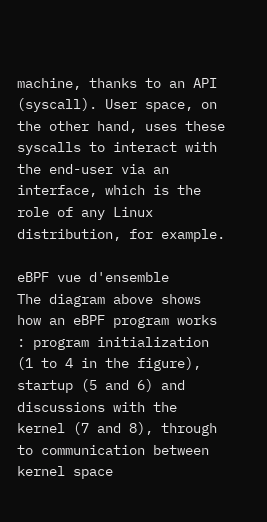machine, thanks to an API (syscall). User space, on the other hand, uses these syscalls to interact with the end-user via an interface, which is the role of any Linux distribution, for example.

eBPF vue d'ensemble
The diagram above shows how an eBPF program works : program initialization (1 to 4 in the figure), startup (5 and 6) and discussions with the kernel (7 and 8), through to communication between kernel space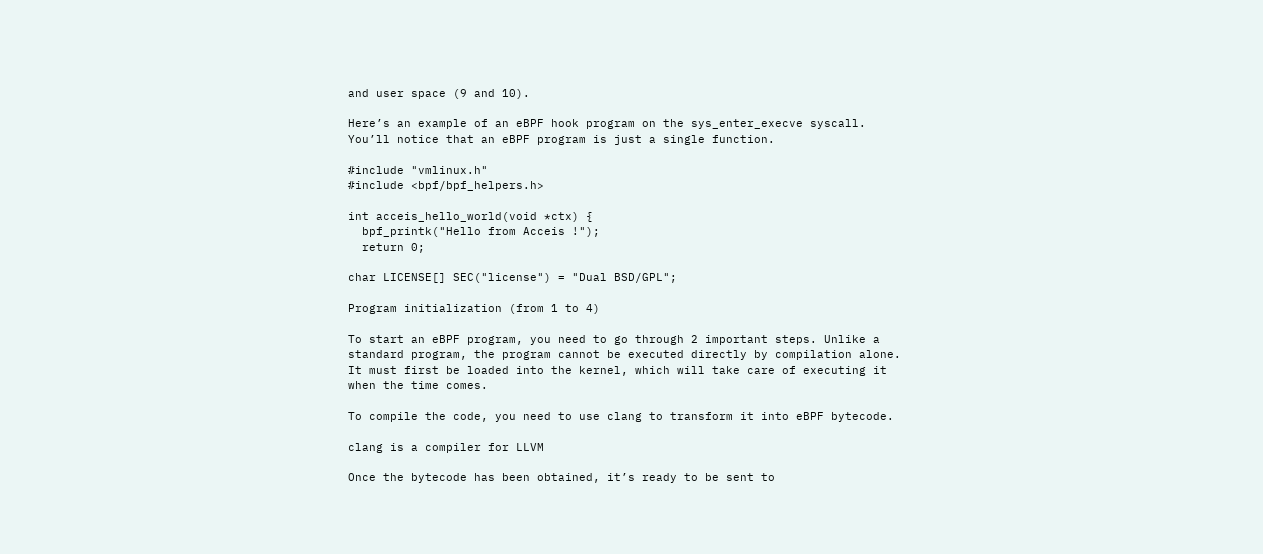and user space (9 and 10).

Here’s an example of an eBPF hook program on the sys_enter_execve syscall. You’ll notice that an eBPF program is just a single function.

#include "vmlinux.h"
#include <bpf/bpf_helpers.h>

int acceis_hello_world(void *ctx) {
  bpf_printk("Hello from Acceis !");
  return 0;

char LICENSE[] SEC("license") = "Dual BSD/GPL";

Program initialization (from 1 to 4)

To start an eBPF program, you need to go through 2 important steps. Unlike a standard program, the program cannot be executed directly by compilation alone. It must first be loaded into the kernel, which will take care of executing it when the time comes.

To compile the code, you need to use clang to transform it into eBPF bytecode.

clang is a compiler for LLVM

Once the bytecode has been obtained, it’s ready to be sent to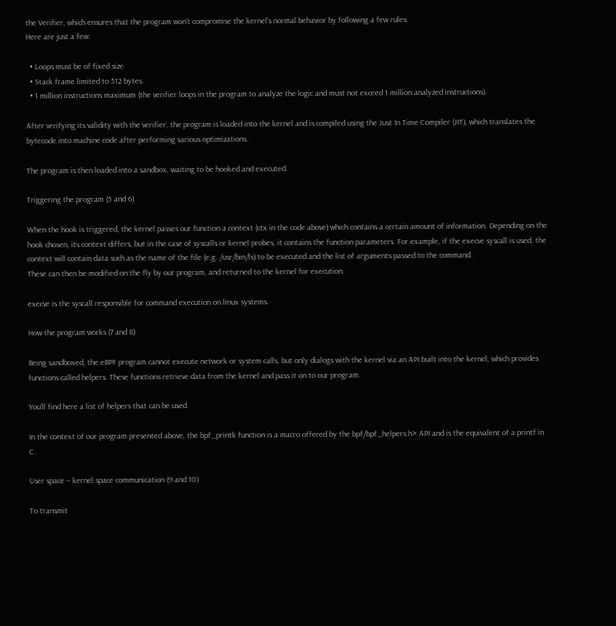the Verifier, which ensures that the program won’t compromise the kernel’s normal behavior by following a few rules.
Here are just a few:

  • Loops must be of fixed size
  • Stack frame limited to 512 bytes.
  • 1 million instructions maximum (the verifier loops in the program to analyze the logic and must not exceed 1 million analyzed instructions).

After verifying its validity with the verifier, the program is loaded into the kernel and is compiled using the Just In Time Compiler (JIT), which translates the bytecode into machine code after performing various optimizations.

The program is then loaded into a sandbox, waiting to be hooked and executed.

Triggering the program (5 and 6)

When the hook is triggered, the kernel passes our function a context (ctx in the code above) which contains a certain amount of information. Depending on the hook chosen, its context differs, but in the case of syscalls or kernel probes, it contains the function parameters. For example, if the execve syscall is used, the context will contain data such as the name of the file (e.g. /usr/bin/ls) to be executed and the list of arguments passed to the command.
These can then be modified on the fly by our program, and returned to the kernel for execution.

execve is the syscall responsible for command execution on linux systems.

How the program works (7 and 8)

Being sandboxed, the eBPF program cannot execute network or system calls, but only dialogs with the kernel via an API built into the kernel, which provides functions called helpers. These functions retrieve data from the kernel and pass it on to our program.

You’ll find here a list of helpers that can be used.

In the context of our program presented above, the bpf_printk function is a macro offered by the bpf/bpf_helpers.h> API and is the equivalent of a printf in C.

User space – kernel space communication (9 and 10)

To transmit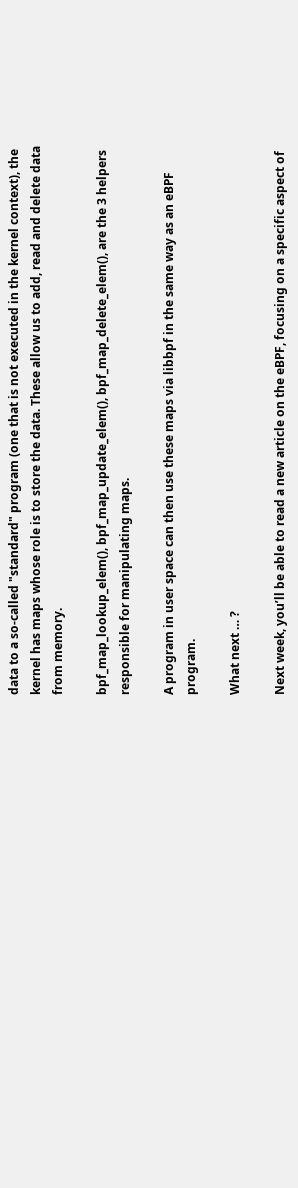data to a so-called "standard" program (one that is not executed in the kernel context), the kernel has maps whose role is to store the data. These allow us to add, read and delete data from memory.

bpf_map_lookup_elem(), bpf_map_update_elem(), bpf_map_delete_elem(), are the 3 helpers responsible for manipulating maps.

A program in user space can then use these maps via libbpf in the same way as an eBPF program.

What next … ?

Next week, you’ll be able to read a new article on the eBPF, focusing on a specific aspect of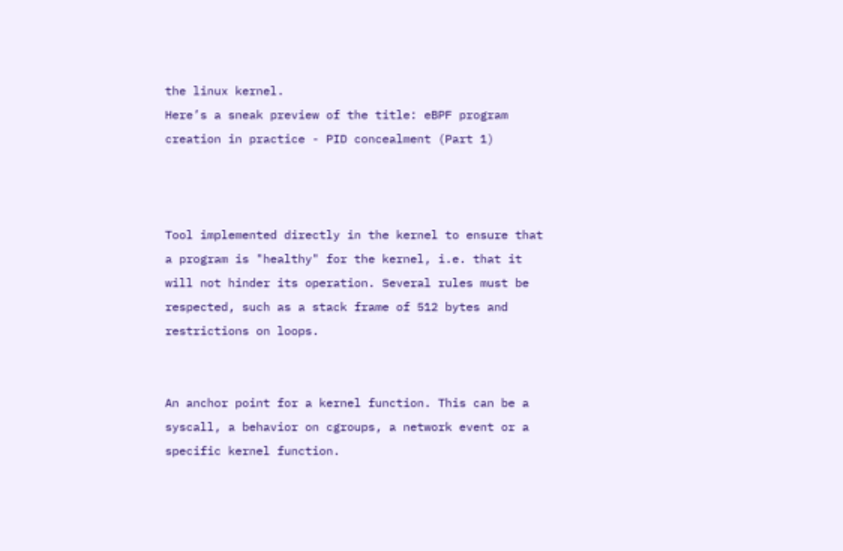the linux kernel.
Here’s a sneak preview of the title: eBPF program creation in practice - PID concealment (Part 1)



Tool implemented directly in the kernel to ensure that a program is "healthy" for the kernel, i.e. that it will not hinder its operation. Several rules must be respected, such as a stack frame of 512 bytes and restrictions on loops.


An anchor point for a kernel function. This can be a syscall, a behavior on cgroups, a network event or a specific kernel function.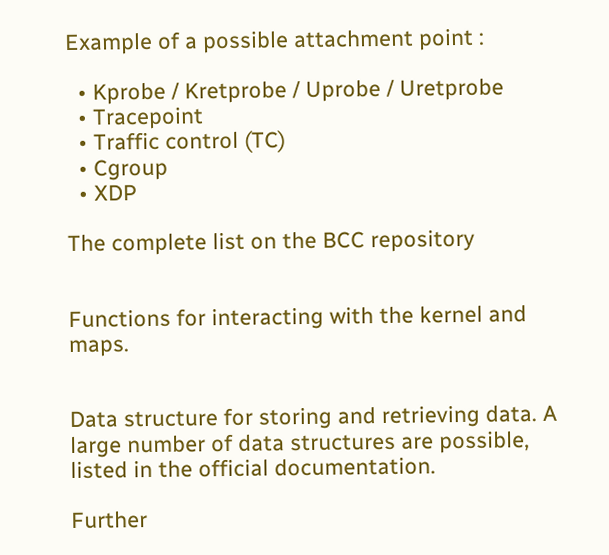Example of a possible attachment point :

  • Kprobe / Kretprobe / Uprobe / Uretprobe
  • Tracepoint
  • Traffic control (TC)
  • Cgroup
  • XDP

The complete list on the BCC repository


Functions for interacting with the kernel and maps.


Data structure for storing and retrieving data. A large number of data structures are possible, listed in the official documentation.

Further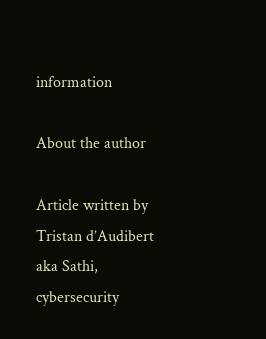information

About the author

Article written by Tristan d’Audibert aka Sathi, cybersecurity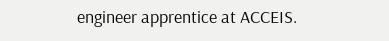engineer apprentice at ACCEIS.